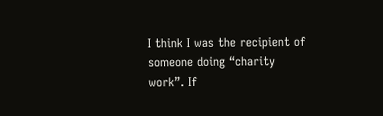I think I was the recipient of someone doing “charity work”. If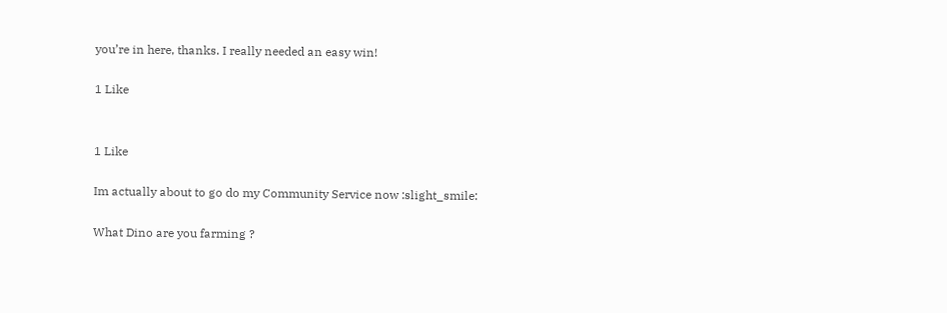you’re in here, thanks. I really needed an easy win!

1 Like


1 Like

Im actually about to go do my Community Service now :slight_smile:

What Dino are you farming ?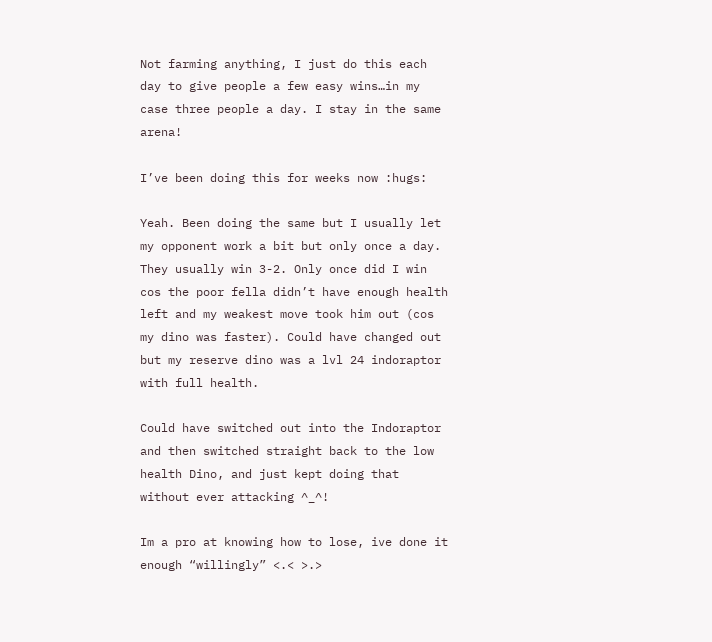Not farming anything, I just do this each day to give people a few easy wins…in my case three people a day. I stay in the same arena!

I’ve been doing this for weeks now :hugs:

Yeah. Been doing the same but I usually let my opponent work a bit but only once a day. They usually win 3-2. Only once did I win cos the poor fella didn’t have enough health left and my weakest move took him out (cos my dino was faster). Could have changed out but my reserve dino was a lvl 24 indoraptor with full health.

Could have switched out into the Indoraptor and then switched straight back to the low health Dino, and just kept doing that without ever attacking ^_^!

Im a pro at knowing how to lose, ive done it enough “willingly” <.< >.>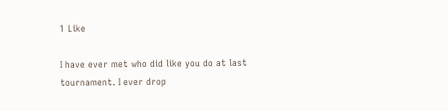1 Like

I have ever met who did like you do at last tournament. I ever drop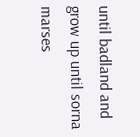until badland and grow up until sorna marses